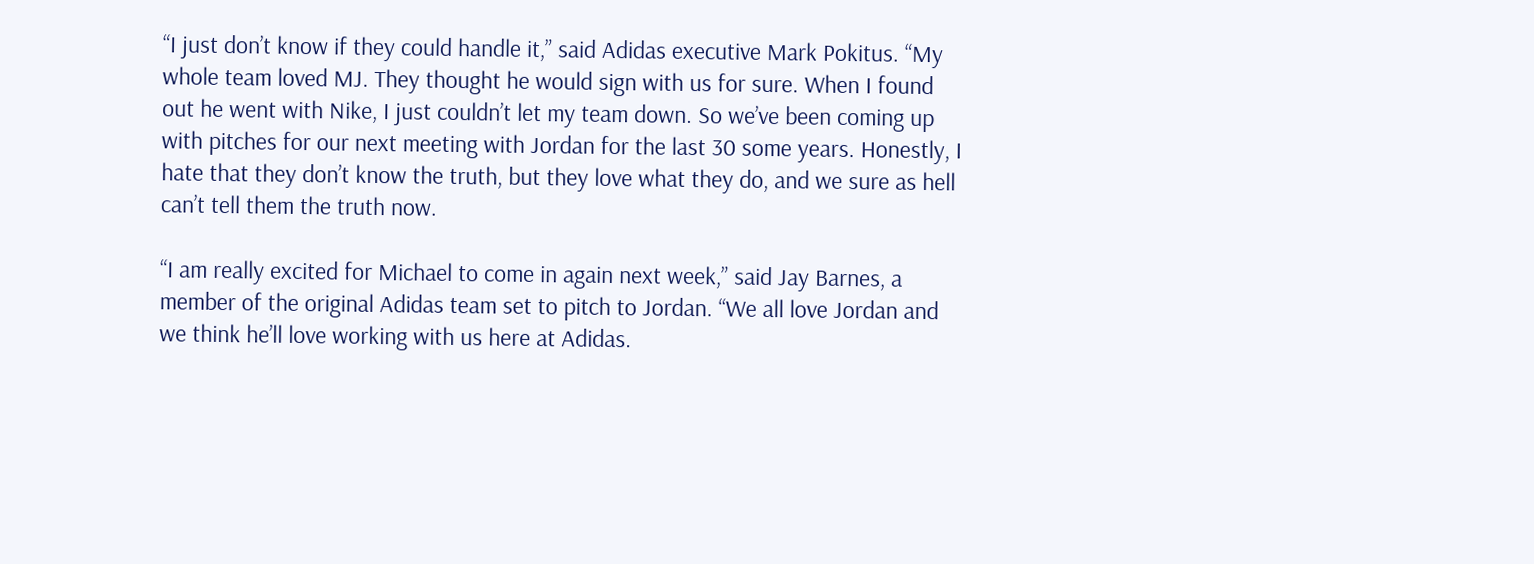“I just don’t know if they could handle it,” said Adidas executive Mark Pokitus. “My whole team loved MJ. They thought he would sign with us for sure. When I found out he went with Nike, I just couldn’t let my team down. So we’ve been coming up with pitches for our next meeting with Jordan for the last 30 some years. Honestly, I hate that they don’t know the truth, but they love what they do, and we sure as hell can’t tell them the truth now.

“I am really excited for Michael to come in again next week,” said Jay Barnes, a member of the original Adidas team set to pitch to Jordan. “We all love Jordan and we think he’ll love working with us here at Adidas.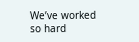We’ve worked so hard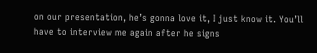on our presentation, he’s gonna love it, I just know it. You’ll have to interview me again after he signs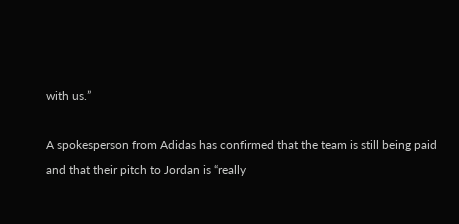with us.”

A spokesperson from Adidas has confirmed that the team is still being paid and that their pitch to Jordan is “really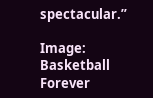spectacular.”

Image: Basketball Forever